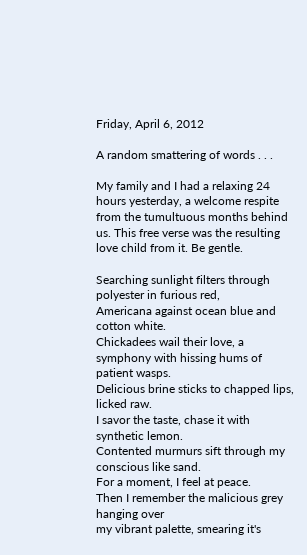Friday, April 6, 2012

A random smattering of words . . .

My family and I had a relaxing 24 hours yesterday, a welcome respite from the tumultuous months behind us. This free verse was the resulting love child from it. Be gentle.

Searching sunlight filters through polyester in furious red,
Americana against ocean blue and cotton white.
Chickadees wail their love, a symphony with hissing hums of patient wasps.
Delicious brine sticks to chapped lips, licked raw.
I savor the taste, chase it with synthetic lemon.
Contented murmurs sift through my conscious like sand.
For a moment, I feel at peace.
Then I remember the malicious grey hanging over
my vibrant palette, smearing it's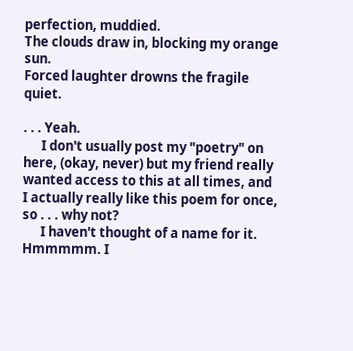perfection, muddied.
The clouds draw in, blocking my orange sun.
Forced laughter drowns the fragile quiet.

. . . Yeah.
      I don't usually post my "poetry" on here, (okay, never) but my friend really wanted access to this at all times, and I actually really like this poem for once, so . . . why not?
      I haven't thought of a name for it. Hmmmmm. I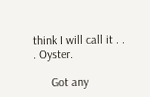think I will call it . . . Oyster.

      Got any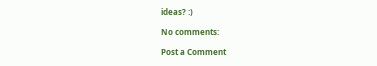ideas? :)

No comments:

Post a Comment